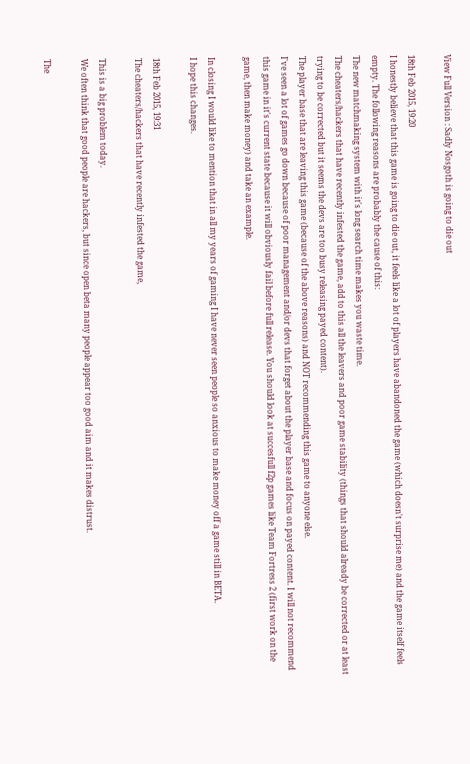View Full Version : Sadly Nosgoth is going to die out

18th Feb 2015, 19:20
I honestly believe that this game is going to die out, it feels like a lot of players have abandoned the game (which doesn't surprise me) and the game itself feels empty. The following reasons are probably the cause of this:
The new matchmaking system with it's long search time makes you waste time.
The cheaters/hackers that have recently infested the game, add to this all the leavers and poor game stability (things that should already be corrected or at least trying to be corrected but it seems the devs are too busy releasing payed content).
The player base that are leaving this game (because of the above reasons) and NOT recommending this game to anyone else.
I've seen a lot of games go down because of poor management and/or devs that forget about the player base and focus on payed content. I will not recommend this game in it's current state because it will obviously fail before full release. You should look at succesfull f2p games like Team Fortress 2 (first work on the game, then make money) and take an example.

In closing I would like to mention that in all my years of gaming I have never seen people so anxious to make money off a game still in BETA.
I hope this changes.

18th Feb 2015, 19:31
The cheaters/hackers that have recently infested the game,

This is a big problem today.
We often think that good people are hackers, but since open beta many people appear too good aim and it makes distrust.

The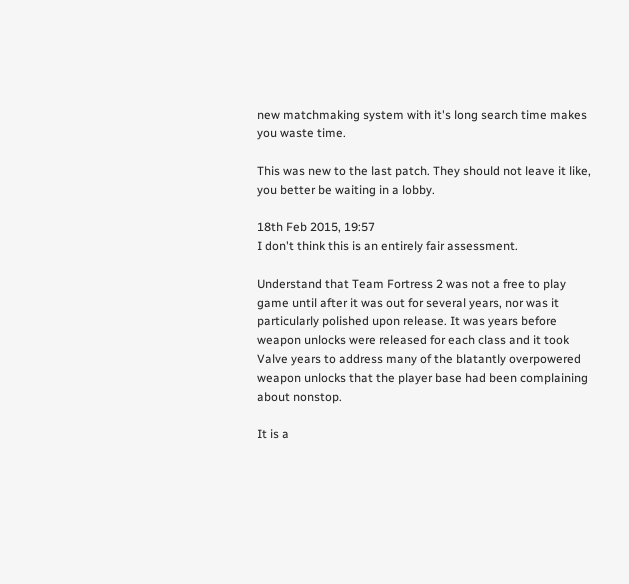new matchmaking system with it's long search time makes you waste time.

This was new to the last patch. They should not leave it like, you better be waiting in a lobby.

18th Feb 2015, 19:57
I don't think this is an entirely fair assessment.

Understand that Team Fortress 2 was not a free to play game until after it was out for several years, nor was it particularly polished upon release. It was years before weapon unlocks were released for each class and it took Valve years to address many of the blatantly overpowered weapon unlocks that the player base had been complaining about nonstop.

It is a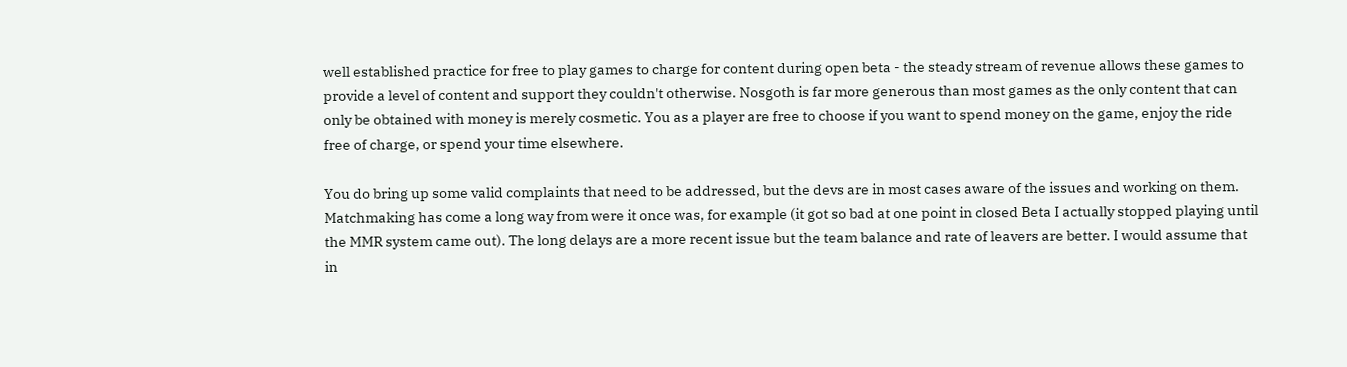well established practice for free to play games to charge for content during open beta - the steady stream of revenue allows these games to provide a level of content and support they couldn't otherwise. Nosgoth is far more generous than most games as the only content that can only be obtained with money is merely cosmetic. You as a player are free to choose if you want to spend money on the game, enjoy the ride free of charge, or spend your time elsewhere.

You do bring up some valid complaints that need to be addressed, but the devs are in most cases aware of the issues and working on them. Matchmaking has come a long way from were it once was, for example (it got so bad at one point in closed Beta I actually stopped playing until the MMR system came out). The long delays are a more recent issue but the team balance and rate of leavers are better. I would assume that in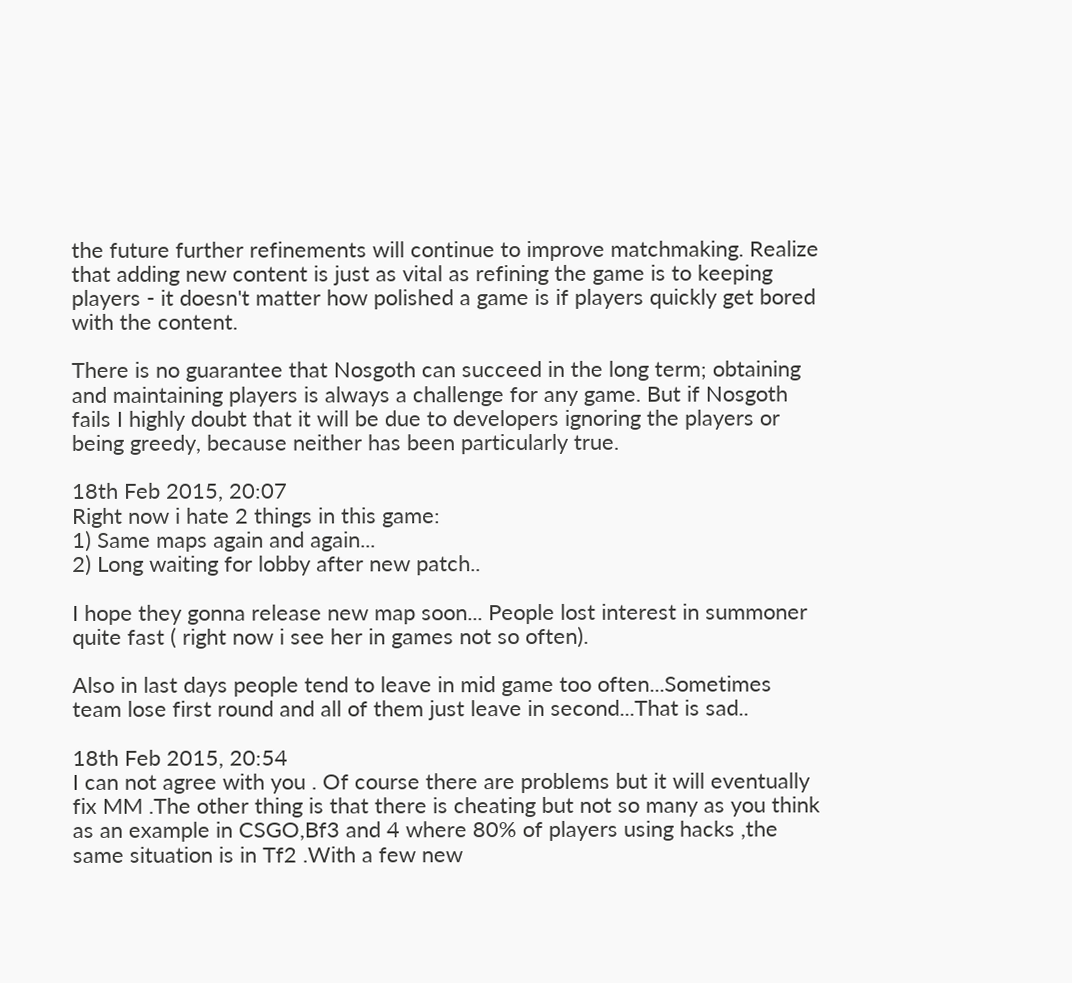the future further refinements will continue to improve matchmaking. Realize that adding new content is just as vital as refining the game is to keeping players - it doesn't matter how polished a game is if players quickly get bored with the content.

There is no guarantee that Nosgoth can succeed in the long term; obtaining and maintaining players is always a challenge for any game. But if Nosgoth fails I highly doubt that it will be due to developers ignoring the players or being greedy, because neither has been particularly true.

18th Feb 2015, 20:07
Right now i hate 2 things in this game:
1) Same maps again and again...
2) Long waiting for lobby after new patch..

I hope they gonna release new map soon... People lost interest in summoner quite fast ( right now i see her in games not so often).

Also in last days people tend to leave in mid game too often...Sometimes team lose first round and all of them just leave in second...That is sad..

18th Feb 2015, 20:54
I can not agree with you . Of course there are problems but it will eventually fix MM .The other thing is that there is cheating but not so many as you think as an example in CSGO,Bf3 and 4 where 80% of players using hacks ,the same situation is in Tf2 .With a few new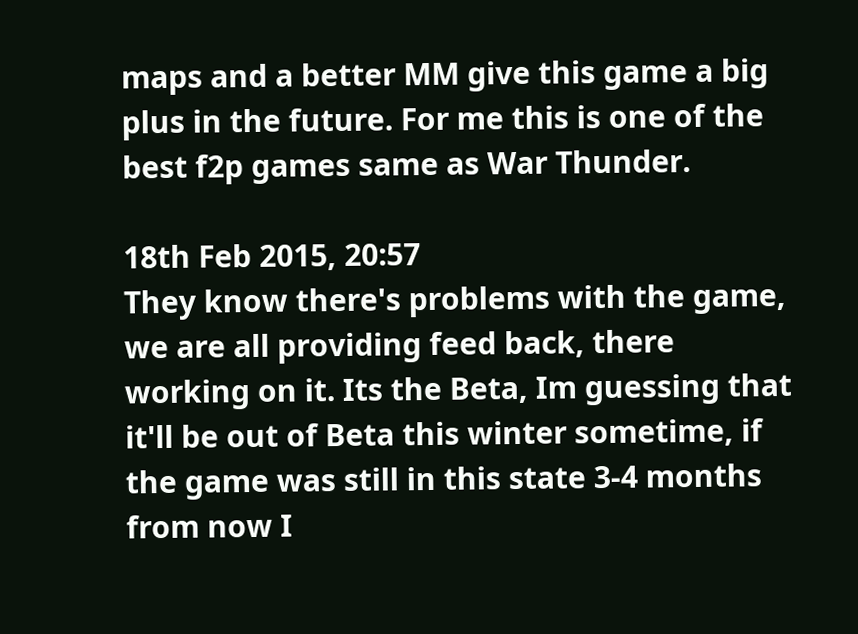maps and a better MM give this game a big plus in the future. For me this is one of the best f2p games same as War Thunder.

18th Feb 2015, 20:57
They know there's problems with the game, we are all providing feed back, there working on it. Its the Beta, Im guessing that it'll be out of Beta this winter sometime, if the game was still in this state 3-4 months from now I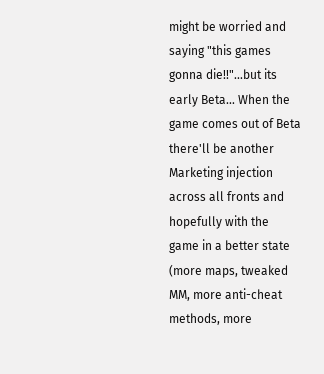might be worried and saying "this games gonna die!!"...but its early Beta... When the game comes out of Beta there'll be another Marketing injection across all fronts and hopefully with the game in a better state (more maps, tweaked MM, more anti-cheat methods, more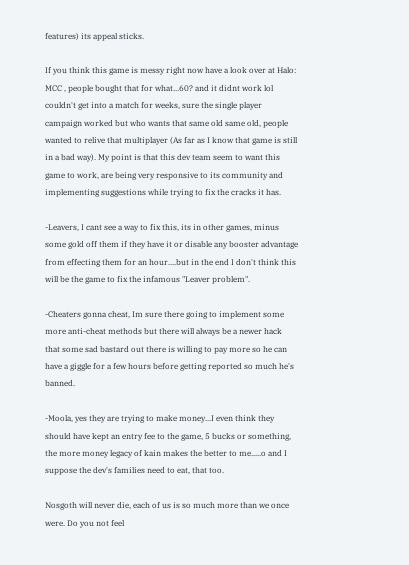features) its appeal sticks.

If you think this game is messy right now have a look over at Halo: MCC , people bought that for what...60? and it didnt work lol couldn't get into a match for weeks, sure the single player campaign worked but who wants that same old same old, people wanted to relive that multiplayer (As far as I know that game is still in a bad way). My point is that this dev team seem to want this game to work, are being very responsive to its community and implementing suggestions while trying to fix the cracks it has.

-Leavers, I cant see a way to fix this, its in other games, minus some gold off them if they have it or disable any booster advantage from effecting them for an hour....but in the end I don't think this will be the game to fix the infamous "Leaver problem".

-Cheaters gonna cheat, Im sure there going to implement some more anti-cheat methods but there will always be a newer hack that some sad bastard out there is willing to pay more so he can have a giggle for a few hours before getting reported so much he's banned.

-Moola, yes they are trying to make money...I even think they should have kept an entry fee to the game, 5 bucks or something, the more money legacy of kain makes the better to me.....o and I suppose the dev's families need to eat, that too.

Nosgoth will never die, each of us is so much more than we once were. Do you not feel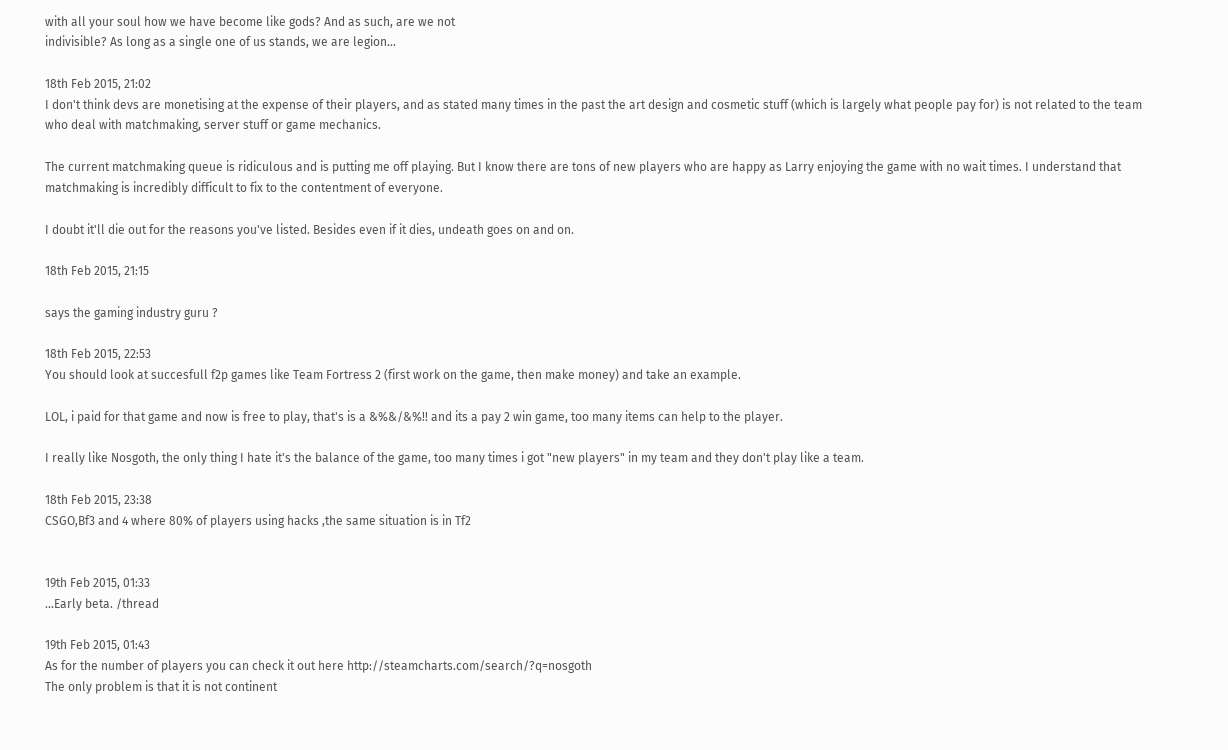with all your soul how we have become like gods? And as such, are we not
indivisible? As long as a single one of us stands, we are legion...

18th Feb 2015, 21:02
I don't think devs are monetising at the expense of their players, and as stated many times in the past the art design and cosmetic stuff (which is largely what people pay for) is not related to the team who deal with matchmaking, server stuff or game mechanics.

The current matchmaking queue is ridiculous and is putting me off playing. But I know there are tons of new players who are happy as Larry enjoying the game with no wait times. I understand that matchmaking is incredibly difficult to fix to the contentment of everyone.

I doubt it'll die out for the reasons you've listed. Besides even if it dies, undeath goes on and on.

18th Feb 2015, 21:15

says the gaming industry guru ?

18th Feb 2015, 22:53
You should look at succesfull f2p games like Team Fortress 2 (first work on the game, then make money) and take an example.

LOL, i paid for that game and now is free to play, that's is a &%&/&%!! and its a pay 2 win game, too many items can help to the player.

I really like Nosgoth, the only thing I hate it's the balance of the game, too many times i got "new players" in my team and they don't play like a team.

18th Feb 2015, 23:38
CSGO,Bf3 and 4 where 80% of players using hacks ,the same situation is in Tf2


19th Feb 2015, 01:33
...Early beta. /thread

19th Feb 2015, 01:43
As for the number of players you can check it out here http://steamcharts.com/search/?q=nosgoth
The only problem is that it is not continent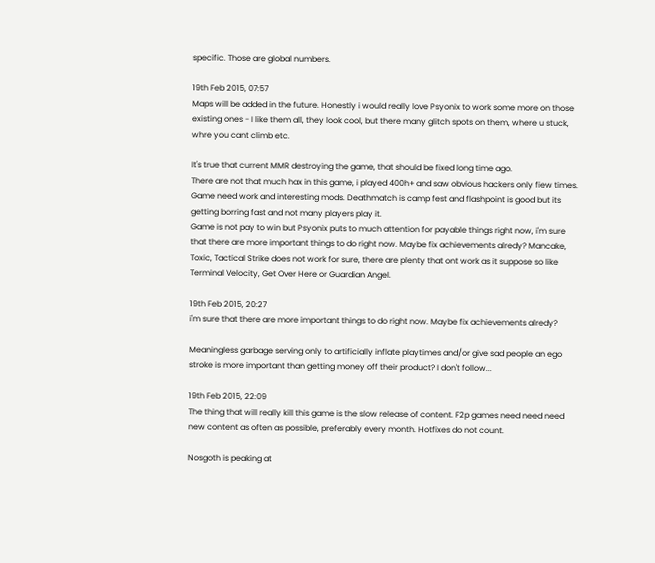specific. Those are global numbers.

19th Feb 2015, 07:57
Maps will be added in the future. Honestly i would really love Psyonix to work some more on those existing ones - I like them all, they look cool, but there many glitch spots on them, where u stuck, whre you cant climb etc.

It's true that current MMR destroying the game, that should be fixed long time ago.
There are not that much hax in this game, i played 400h+ and saw obvious hackers only fiew times.
Game need work and interesting mods. Deathmatch is camp fest and flashpoint is good but its getting borring fast and not many players play it.
Game is not pay to win but Psyonix puts to much attention for payable things right now, i'm sure that there are more important things to do right now. Maybe fix achievements alredy? Mancake, Toxic, Tactical Strike does not work for sure, there are plenty that ont work as it suppose so like Terminal Velocity, Get Over Here or Guardian Angel.

19th Feb 2015, 20:27
i'm sure that there are more important things to do right now. Maybe fix achievements alredy?

Meaningless garbage serving only to artificially inflate playtimes and/or give sad people an ego stroke is more important than getting money off their product? I don't follow...

19th Feb 2015, 22:09
The thing that will really kill this game is the slow release of content. F2p games need need need new content as often as possible, preferably every month. Hotfixes do not count.

Nosgoth is peaking at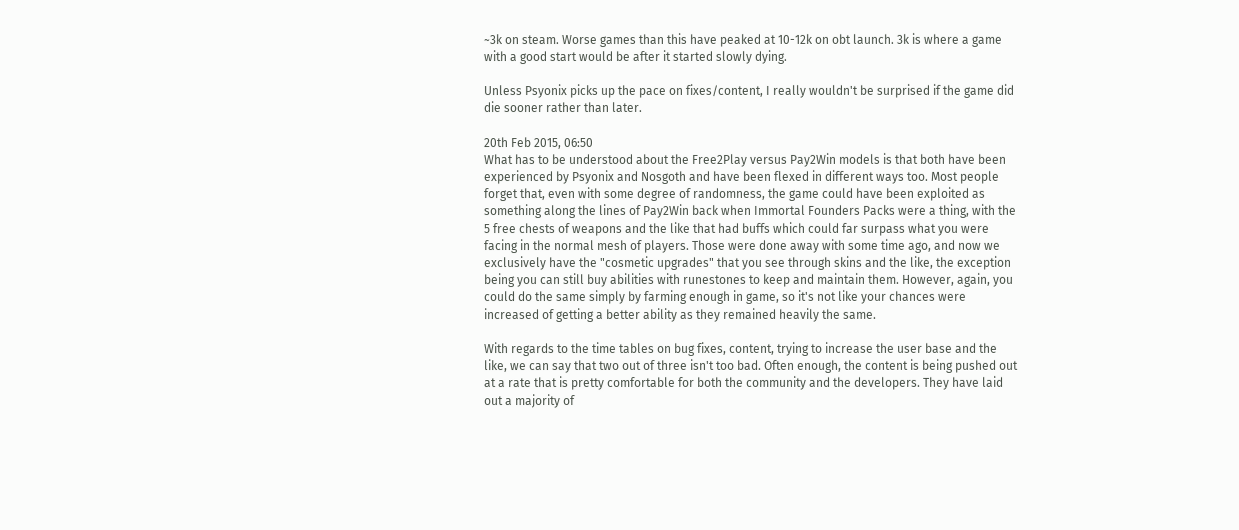~3k on steam. Worse games than this have peaked at 10-12k on obt launch. 3k is where a game with a good start would be after it started slowly dying.

Unless Psyonix picks up the pace on fixes/content, I really wouldn't be surprised if the game did die sooner rather than later.

20th Feb 2015, 06:50
What has to be understood about the Free2Play versus Pay2Win models is that both have been experienced by Psyonix and Nosgoth and have been flexed in different ways too. Most people forget that, even with some degree of randomness, the game could have been exploited as something along the lines of Pay2Win back when Immortal Founders Packs were a thing, with the 5 free chests of weapons and the like that had buffs which could far surpass what you were facing in the normal mesh of players. Those were done away with some time ago, and now we exclusively have the "cosmetic upgrades" that you see through skins and the like, the exception being you can still buy abilities with runestones to keep and maintain them. However, again, you could do the same simply by farming enough in game, so it's not like your chances were increased of getting a better ability as they remained heavily the same.

With regards to the time tables on bug fixes, content, trying to increase the user base and the like, we can say that two out of three isn't too bad. Often enough, the content is being pushed out at a rate that is pretty comfortable for both the community and the developers. They have laid out a majority of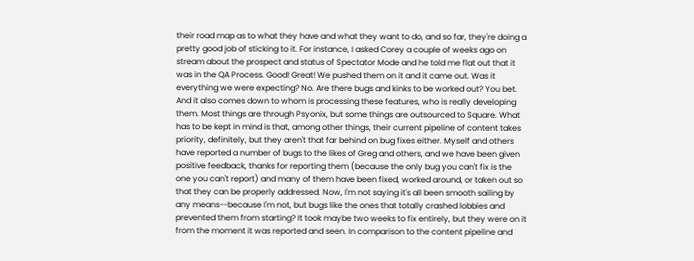their road map as to what they have and what they want to do, and so far, they're doing a pretty good job of sticking to it. For instance, I asked Corey a couple of weeks ago on stream about the prospect and status of Spectator Mode and he told me flat out that it was in the QA Process. Good! Great! We pushed them on it and it came out. Was it everything we were expecting? No. Are there bugs and kinks to be worked out? You bet. And it also comes down to whom is processing these features, who is really developing them. Most things are through Psyonix, but some things are outsourced to Square. What has to be kept in mind is that, among other things, their current pipeline of content takes priority, definitely, but they aren't that far behind on bug fixes either. Myself and others have reported a number of bugs to the likes of Greg and others, and we have been given positive feedback, thanks for reporting them (because the only bug you can't fix is the one you can't report) and many of them have been fixed, worked around, or taken out so that they can be properly addressed. Now, I'm not saying it's all been smooth sailing by any means--because I'm not, but bugs like the ones that totally crashed lobbies and prevented them from starting? It took maybe two weeks to fix entirely, but they were on it from the moment it was reported and seen. In comparison to the content pipeline and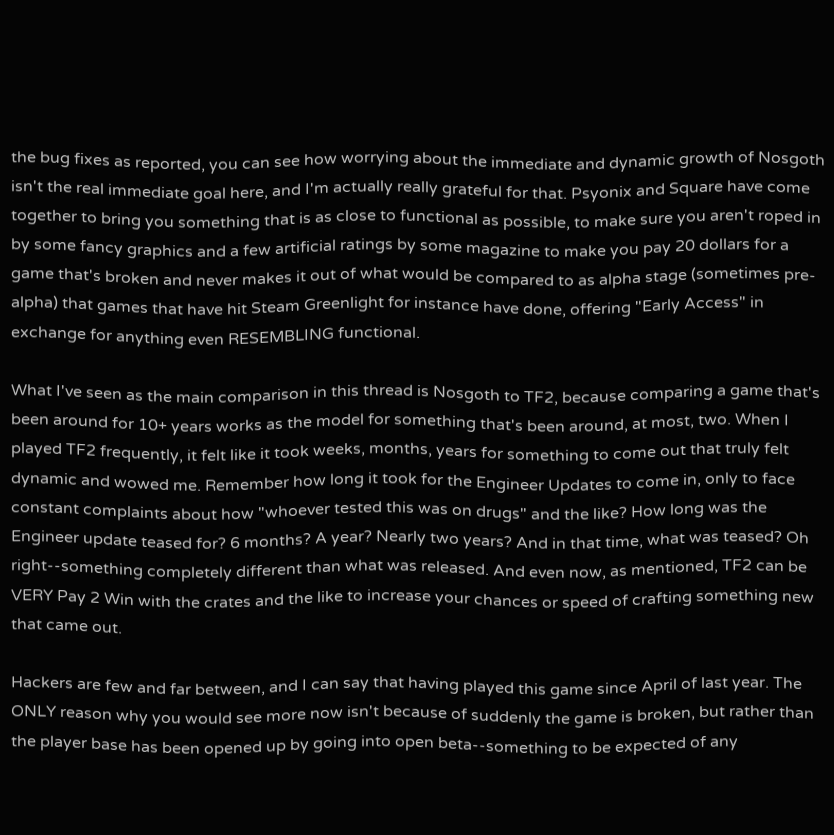the bug fixes as reported, you can see how worrying about the immediate and dynamic growth of Nosgoth isn't the real immediate goal here, and I'm actually really grateful for that. Psyonix and Square have come together to bring you something that is as close to functional as possible, to make sure you aren't roped in by some fancy graphics and a few artificial ratings by some magazine to make you pay 20 dollars for a game that's broken and never makes it out of what would be compared to as alpha stage (sometimes pre-alpha) that games that have hit Steam Greenlight for instance have done, offering "Early Access" in exchange for anything even RESEMBLING functional.

What I've seen as the main comparison in this thread is Nosgoth to TF2, because comparing a game that's been around for 10+ years works as the model for something that's been around, at most, two. When I played TF2 frequently, it felt like it took weeks, months, years for something to come out that truly felt dynamic and wowed me. Remember how long it took for the Engineer Updates to come in, only to face constant complaints about how "whoever tested this was on drugs" and the like? How long was the Engineer update teased for? 6 months? A year? Nearly two years? And in that time, what was teased? Oh right--something completely different than what was released. And even now, as mentioned, TF2 can be VERY Pay 2 Win with the crates and the like to increase your chances or speed of crafting something new that came out.

Hackers are few and far between, and I can say that having played this game since April of last year. The ONLY reason why you would see more now isn't because of suddenly the game is broken, but rather than the player base has been opened up by going into open beta--something to be expected of any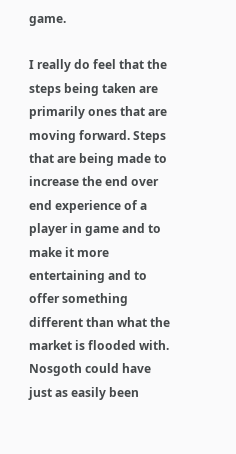game.

I really do feel that the steps being taken are primarily ones that are moving forward. Steps that are being made to increase the end over end experience of a player in game and to make it more entertaining and to offer something different than what the market is flooded with. Nosgoth could have just as easily been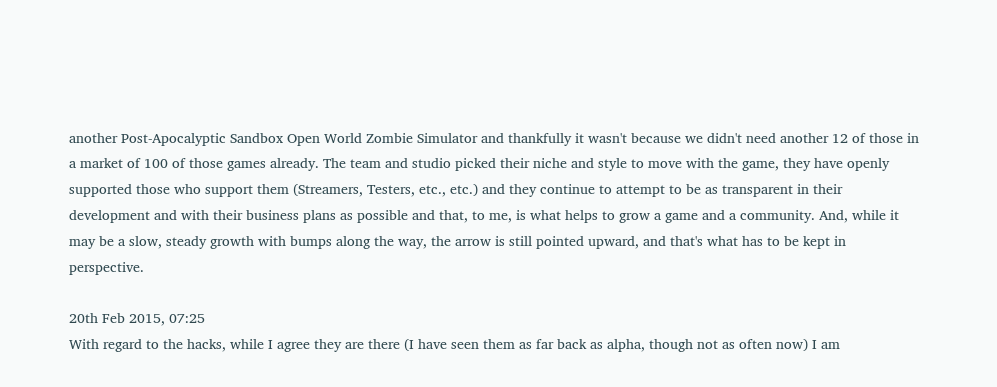another Post-Apocalyptic Sandbox Open World Zombie Simulator and thankfully it wasn't because we didn't need another 12 of those in a market of 100 of those games already. The team and studio picked their niche and style to move with the game, they have openly supported those who support them (Streamers, Testers, etc., etc.) and they continue to attempt to be as transparent in their development and with their business plans as possible and that, to me, is what helps to grow a game and a community. And, while it may be a slow, steady growth with bumps along the way, the arrow is still pointed upward, and that's what has to be kept in perspective.

20th Feb 2015, 07:25
With regard to the hacks, while I agree they are there (I have seen them as far back as alpha, though not as often now) I am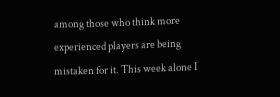among those who think more experienced players are being mistaken for it. This week alone I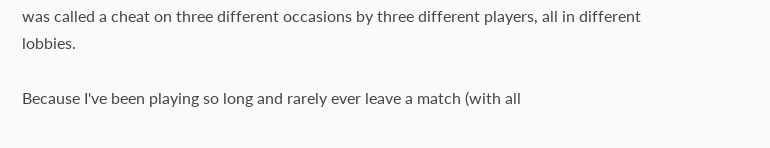was called a cheat on three different occasions by three different players, all in different lobbies.

Because I've been playing so long and rarely ever leave a match (with all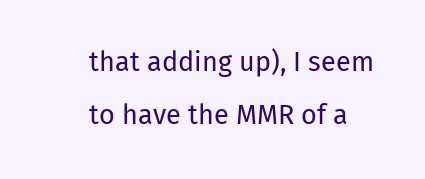that adding up), I seem to have the MMR of a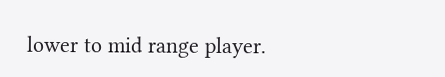lower to mid range player.